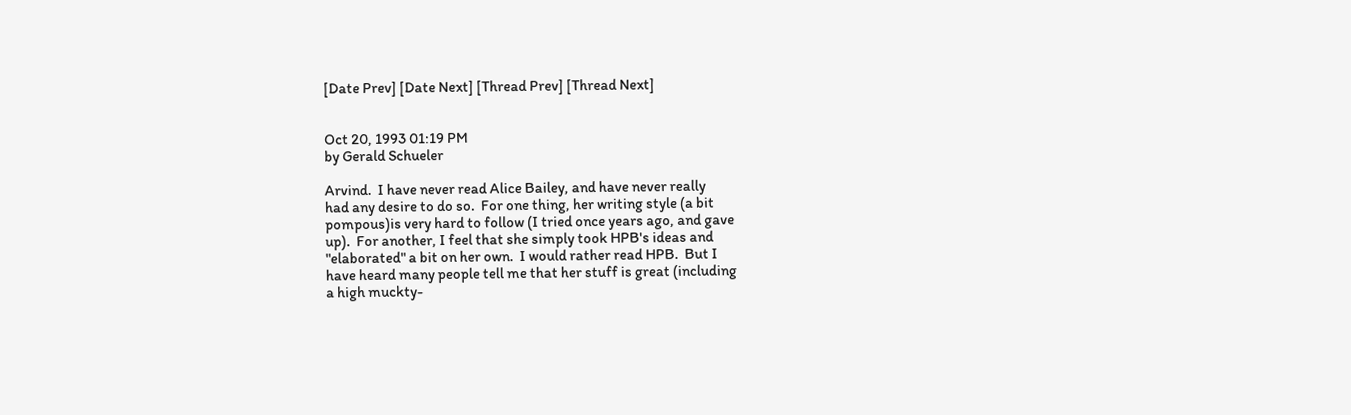[Date Prev] [Date Next] [Thread Prev] [Thread Next]


Oct 20, 1993 01:19 PM
by Gerald Schueler

Arvind.  I have never read Alice Bailey, and have never really
had any desire to do so.  For one thing, her writing style (a bit
pompous)is very hard to follow (I tried once years ago, and gave
up).  For another, I feel that she simply took HPB's ideas and
"elaborated" a bit on her own.  I would rather read HPB.  But I
have heard many people tell me that her stuff is great (including
a high muckty-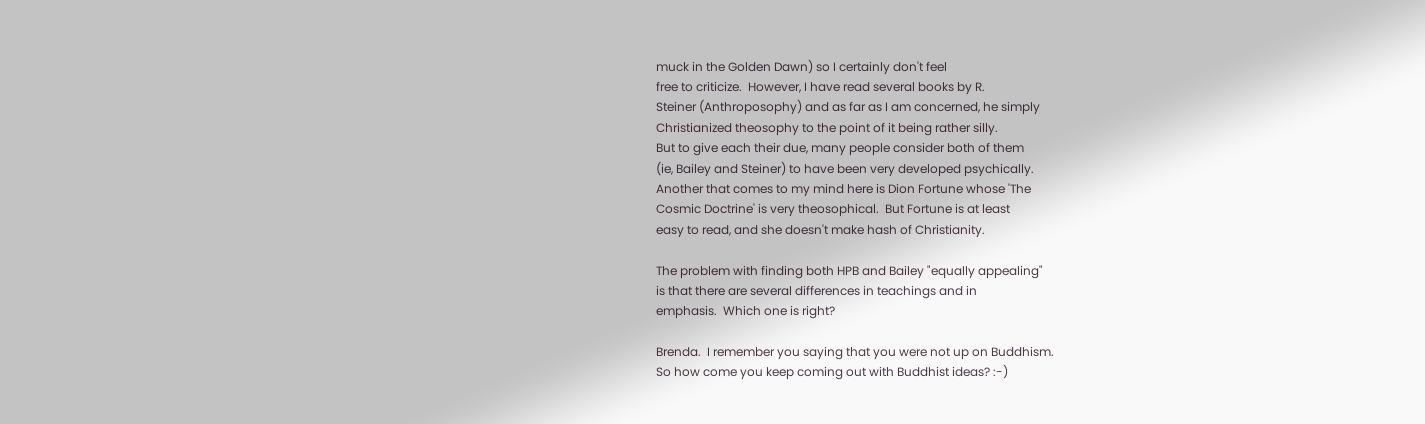muck in the Golden Dawn) so I certainly don't feel
free to criticize.  However, I have read several books by R.
Steiner (Anthroposophy) and as far as I am concerned, he simply
Christianized theosophy to the point of it being rather silly.
But to give each their due, many people consider both of them
(ie, Bailey and Steiner) to have been very developed psychically.
Another that comes to my mind here is Dion Fortune whose 'The
Cosmic Doctrine' is very theosophical.  But Fortune is at least
easy to read, and she doesn't make hash of Christianity.

The problem with finding both HPB and Bailey "equally appealing"
is that there are several differences in teachings and in
emphasis.  Which one is right?

Brenda.  I remember you saying that you were not up on Buddhism.
So how come you keep coming out with Buddhist ideas? :-)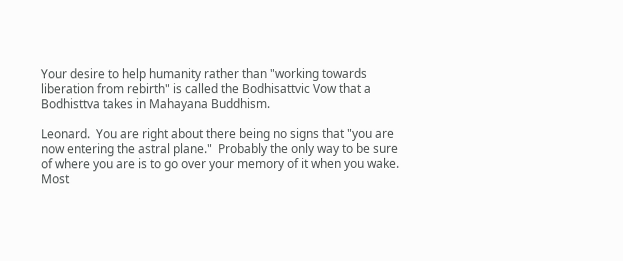Your desire to help humanity rather than "working towards
liberation from rebirth" is called the Bodhisattvic Vow that a
Bodhisttva takes in Mahayana Buddhism.

Leonard.  You are right about there being no signs that "you are
now entering the astral plane."  Probably the only way to be sure
of where you are is to go over your memory of it when you wake.
Most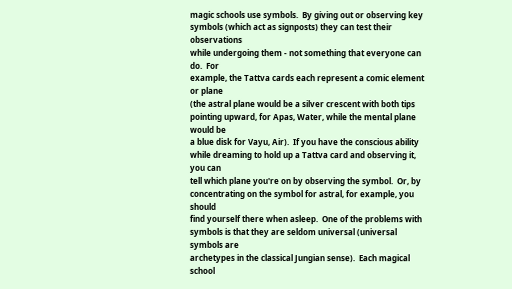magic schools use symbols.  By giving out or observing key
symbols (which act as signposts) they can test their observations
while undergoing them - not something that everyone can do.  For
example, the Tattva cards each represent a comic element or plane
(the astral plane would be a silver crescent with both tips
pointing upward, for Apas, Water, while the mental plane would be
a blue disk for Vayu, Air).  If you have the conscious ability
while dreaming to hold up a Tattva card and observing it, you can
tell which plane you're on by observing the symbol.  Or, by
concentrating on the symbol for astral, for example, you should
find yourself there when asleep.  One of the problems with
symbols is that they are seldom universal (universal symbols are
archetypes in the classical Jungian sense).  Each magical school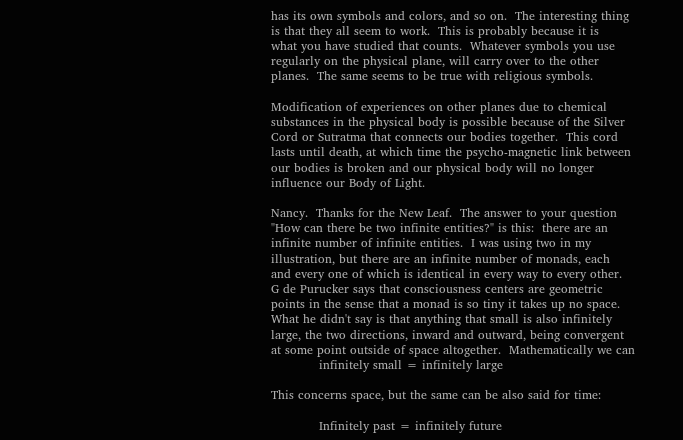has its own symbols and colors, and so on.  The interesting thing
is that they all seem to work.  This is probably because it is
what you have studied that counts.  Whatever symbols you use
regularly on the physical plane, will carry over to the other
planes.  The same seems to be true with religious symbols.

Modification of experiences on other planes due to chemical
substances in the physical body is possible because of the Silver
Cord or Sutratma that connects our bodies together.  This cord
lasts until death, at which time the psycho-magnetic link between
our bodies is broken and our physical body will no longer
influence our Body of Light.

Nancy.  Thanks for the New Leaf.  The answer to your question
"How can there be two infinite entities?" is this:  there are an
infinite number of infinite entities.  I was using two in my
illustration, but there are an infinite number of monads, each
and every one of which is identical in every way to every other.
G de Purucker says that consciousness centers are geometric
points in the sense that a monad is so tiny it takes up no space.
What he didn't say is that anything that small is also infinitely
large, the two directions, inward and outward, being convergent
at some point outside of space altogether.  Mathematically we can
            infinitely small = infinitely large

This concerns space, but the same can be also said for time:

            Infinitely past = infinitely future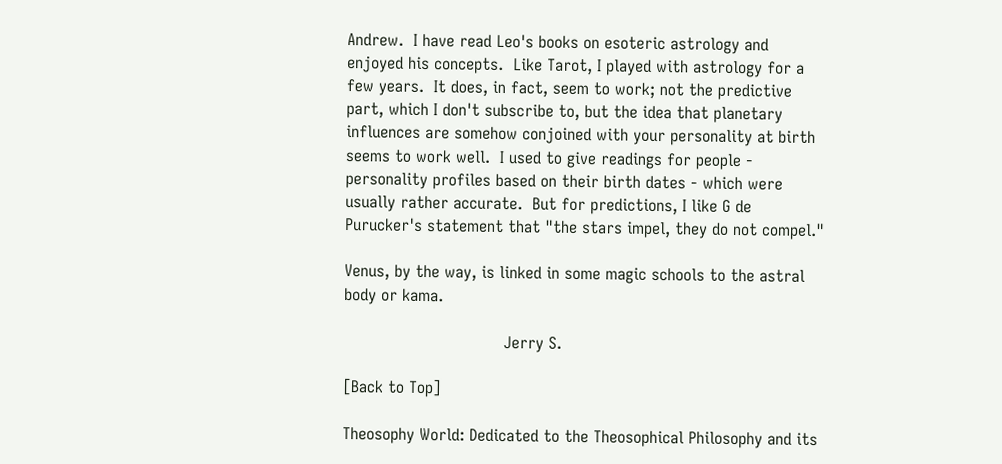Andrew.  I have read Leo's books on esoteric astrology and
enjoyed his concepts.  Like Tarot, I played with astrology for a
few years.  It does, in fact, seem to work; not the predictive
part, which I don't subscribe to, but the idea that planetary
influences are somehow conjoined with your personality at birth
seems to work well.  I used to give readings for people -
personality profiles based on their birth dates - which were
usually rather accurate.  But for predictions, I like G de
Purucker's statement that "the stars impel, they do not compel."

Venus, by the way, is linked in some magic schools to the astral
body or kama.

                                Jerry S.

[Back to Top]

Theosophy World: Dedicated to the Theosophical Philosophy and its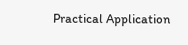Practical Application